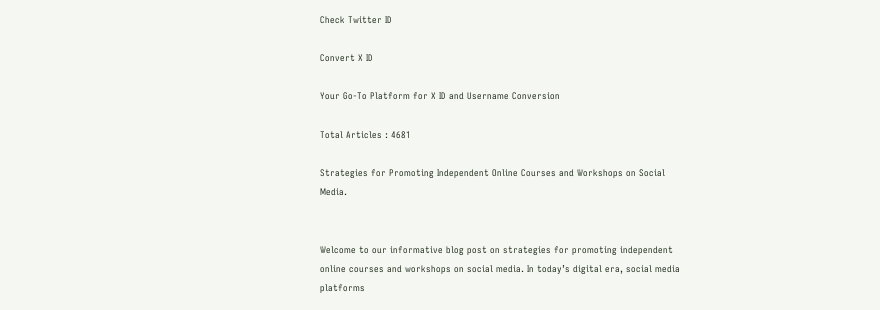Check Twitter ID

Convert X ID

Your Go-To Platform for X ID and Username Conversion

Total Articles : 4681

Strategies for Promoting Independent Online Courses and Workshops on Social Media.


Welcome to our informative blog post on strategies for promoting independent online courses and workshops on social media. In today’s digital era, social media platforms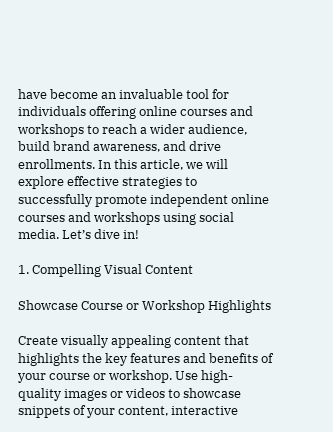have become an invaluable tool for individuals offering online courses and workshops to reach a wider audience, build brand awareness, and drive enrollments. In this article, we will explore effective strategies to successfully promote independent online courses and workshops using social media. Let’s dive in!

1. Compelling Visual Content

Showcase Course or Workshop Highlights

Create visually appealing content that highlights the key features and benefits of your course or workshop. Use high-quality images or videos to showcase snippets of your content, interactive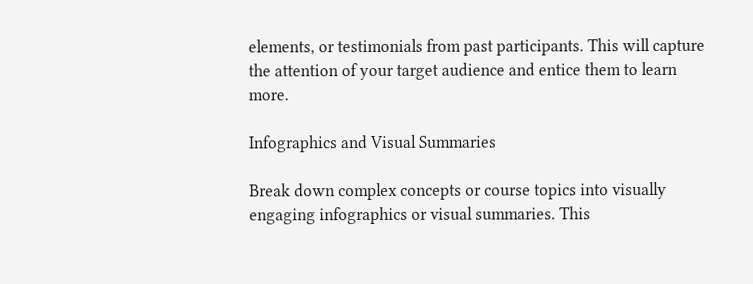elements, or testimonials from past participants. This will capture the attention of your target audience and entice them to learn more.

Infographics and Visual Summaries

Break down complex concepts or course topics into visually engaging infographics or visual summaries. This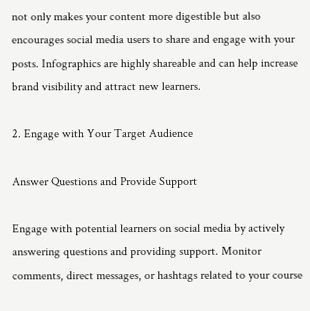not only makes your content more digestible but also encourages social media users to share and engage with your posts. Infographics are highly shareable and can help increase brand visibility and attract new learners.

2. Engage with Your Target Audience

Answer Questions and Provide Support

Engage with potential learners on social media by actively answering questions and providing support. Monitor comments, direct messages, or hashtags related to your course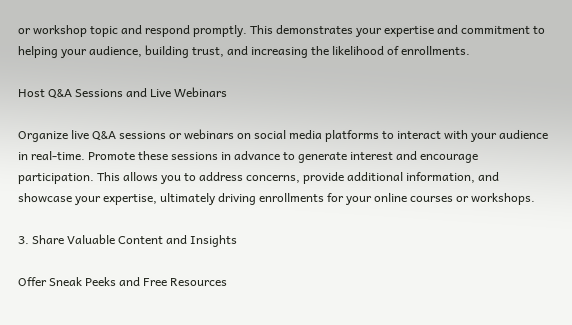or workshop topic and respond promptly. This demonstrates your expertise and commitment to helping your audience, building trust, and increasing the likelihood of enrollments.

Host Q&A Sessions and Live Webinars

Organize live Q&A sessions or webinars on social media platforms to interact with your audience in real-time. Promote these sessions in advance to generate interest and encourage participation. This allows you to address concerns, provide additional information, and showcase your expertise, ultimately driving enrollments for your online courses or workshops.

3. Share Valuable Content and Insights

Offer Sneak Peeks and Free Resources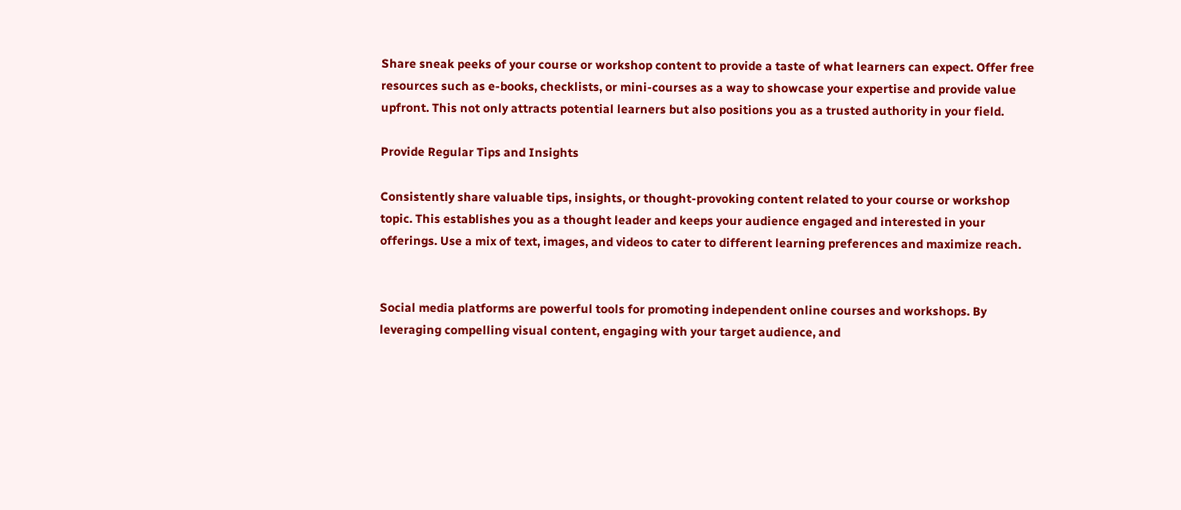Share sneak peeks of your course or workshop content to provide a taste of what learners can expect. Offer free resources such as e-books, checklists, or mini-courses as a way to showcase your expertise and provide value upfront. This not only attracts potential learners but also positions you as a trusted authority in your field.

Provide Regular Tips and Insights

Consistently share valuable tips, insights, or thought-provoking content related to your course or workshop topic. This establishes you as a thought leader and keeps your audience engaged and interested in your offerings. Use a mix of text, images, and videos to cater to different learning preferences and maximize reach.


Social media platforms are powerful tools for promoting independent online courses and workshops. By leveraging compelling visual content, engaging with your target audience, and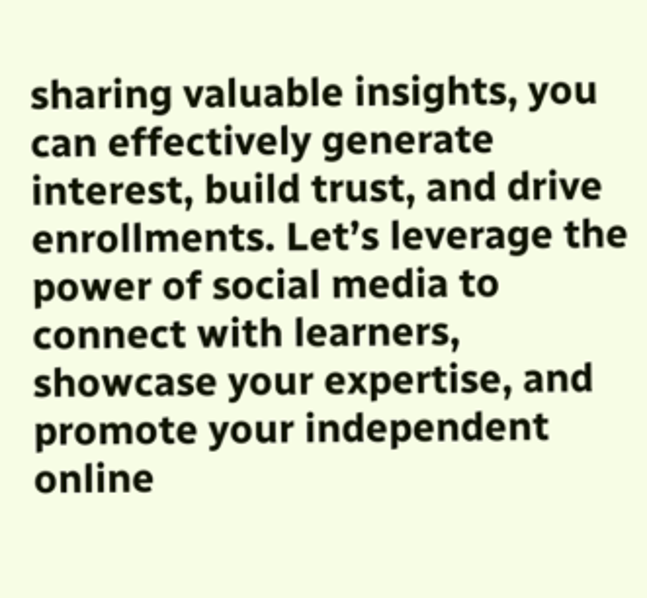sharing valuable insights, you can effectively generate interest, build trust, and drive enrollments. Let’s leverage the power of social media to connect with learners, showcase your expertise, and promote your independent online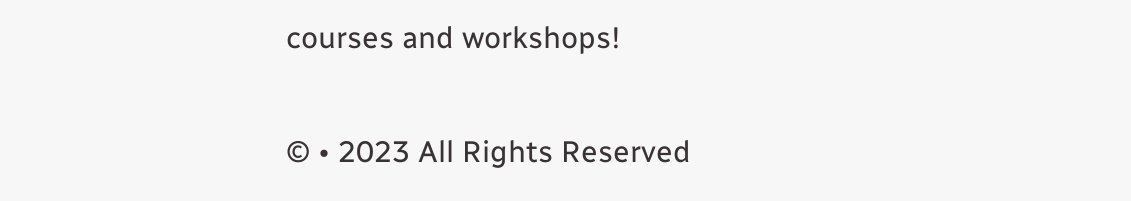courses and workshops!

© • 2023 All Rights Reserved